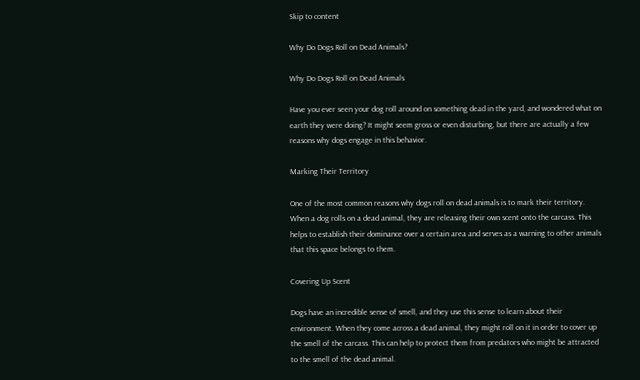Skip to content

Why Do Dogs Roll on Dead Animals?

Why Do Dogs Roll on Dead Animals

Have you ever seen your dog roll around on something dead in the yard, and wondered what on earth they were doing? It might seem gross or even disturbing, but there are actually a few reasons why dogs engage in this behavior.

Marking Their Territory

One of the most common reasons why dogs roll on dead animals is to mark their territory. When a dog rolls on a dead animal, they are releasing their own scent onto the carcass. This helps to establish their dominance over a certain area and serves as a warning to other animals that this space belongs to them.

Covering Up Scent

Dogs have an incredible sense of smell, and they use this sense to learn about their environment. When they come across a dead animal, they might roll on it in order to cover up the smell of the carcass. This can help to protect them from predators who might be attracted to the smell of the dead animal.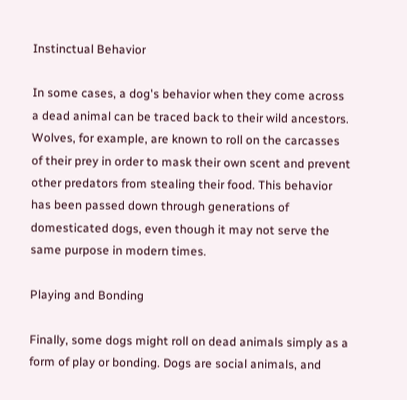Instinctual Behavior

In some cases, a dog's behavior when they come across a dead animal can be traced back to their wild ancestors. Wolves, for example, are known to roll on the carcasses of their prey in order to mask their own scent and prevent other predators from stealing their food. This behavior has been passed down through generations of domesticated dogs, even though it may not serve the same purpose in modern times.

Playing and Bonding

Finally, some dogs might roll on dead animals simply as a form of play or bonding. Dogs are social animals, and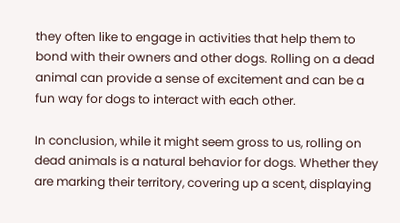they often like to engage in activities that help them to bond with their owners and other dogs. Rolling on a dead animal can provide a sense of excitement and can be a fun way for dogs to interact with each other.

In conclusion, while it might seem gross to us, rolling on dead animals is a natural behavior for dogs. Whether they are marking their territory, covering up a scent, displaying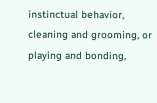instinctual behavior, cleaning and grooming, or playing and bonding,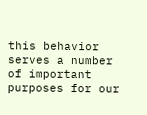this behavior serves a number of important purposes for our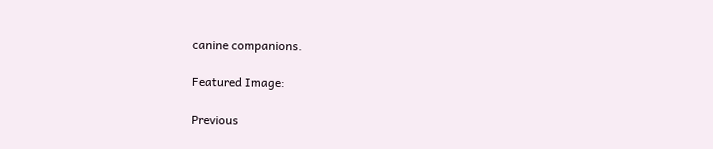canine companions.

Featured Image:

Previous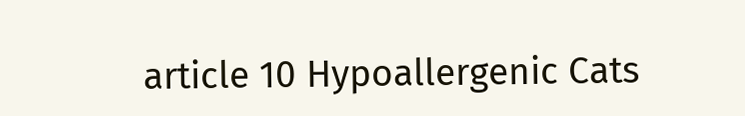article 10 Hypoallergenic Cats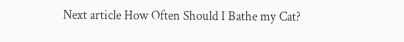Next article How Often Should I Bathe my Cat?